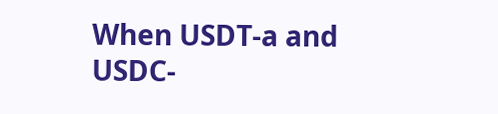When USDT-a and USDC-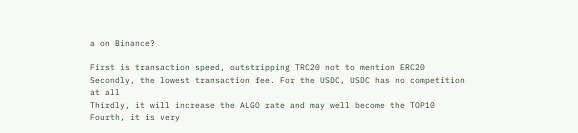a on Binance?

First is transaction speed, outstripping TRC20 not to mention ERC20
Secondly, the lowest transaction fee. For the USDC, USDC has no competition at all
Thirdly, it will increase the ALGO rate and may well become the TOP10
Fourth, it is very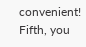convenient!
Fifth, you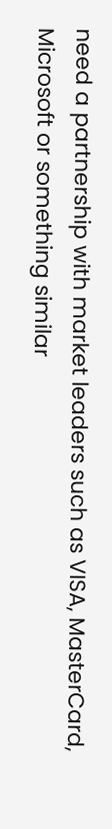need a partnership with market leaders such as VISA, MasterCard, Microsoft or something similar